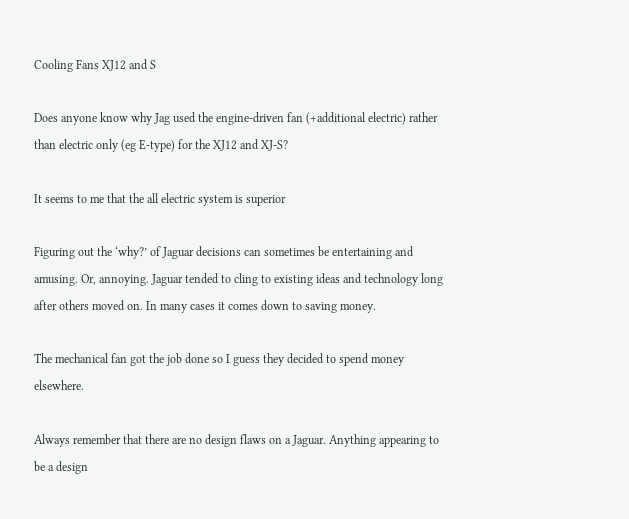Cooling Fans XJ12 and S

Does anyone know why Jag used the engine-driven fan (+additional electric) rather than electric only (eg E-type) for the XJ12 and XJ-S?

It seems to me that the all electric system is superior

Figuring out the ‘why?’ of Jaguar decisions can sometimes be entertaining and amusing. Or, annoying. Jaguar tended to cling to existing ideas and technology long after others moved on. In many cases it comes down to saving money.

The mechanical fan got the job done so I guess they decided to spend money elsewhere.

Always remember that there are no design flaws on a Jaguar. Anything appearing to be a design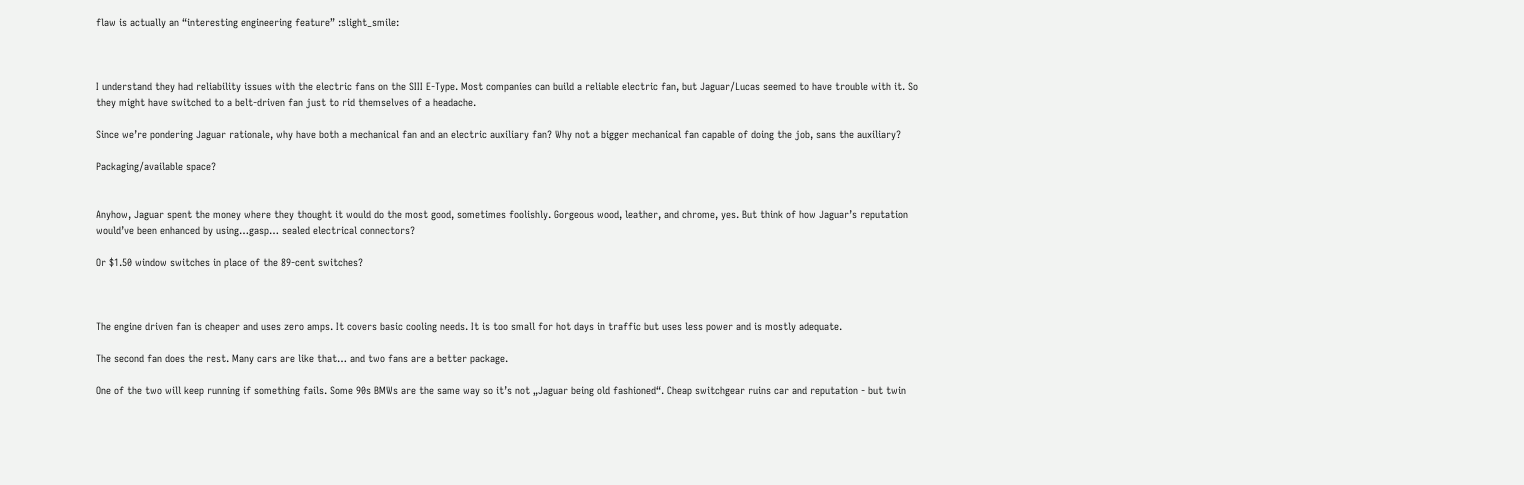flaw is actually an “interesting engineering feature” :slight_smile:



I understand they had reliability issues with the electric fans on the SIII E-Type. Most companies can build a reliable electric fan, but Jaguar/Lucas seemed to have trouble with it. So they might have switched to a belt-driven fan just to rid themselves of a headache.

Since we’re pondering Jaguar rationale, why have both a mechanical fan and an electric auxiliary fan? Why not a bigger mechanical fan capable of doing the job, sans the auxiliary?

Packaging/available space?


Anyhow, Jaguar spent the money where they thought it would do the most good, sometimes foolishly. Gorgeous wood, leather, and chrome, yes. But think of how Jaguar’s reputation would’ve been enhanced by using…gasp… sealed electrical connectors?

Or $1.50 window switches in place of the 89-cent switches?



The engine driven fan is cheaper and uses zero amps. It covers basic cooling needs. It is too small for hot days in traffic but uses less power and is mostly adequate.

The second fan does the rest. Many cars are like that… and two fans are a better package.

One of the two will keep running if something fails. Some 90s BMWs are the same way so it’s not „Jaguar being old fashioned“. Cheap switchgear ruins car and reputation - but twin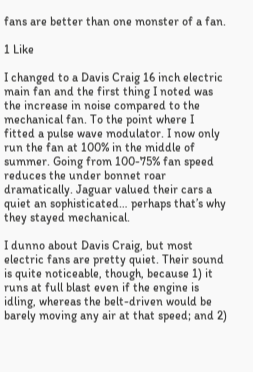fans are better than one monster of a fan.

1 Like

I changed to a Davis Craig 16 inch electric main fan and the first thing I noted was the increase in noise compared to the mechanical fan. To the point where I fitted a pulse wave modulator. I now only run the fan at 100% in the middle of summer. Going from 100-75% fan speed reduces the under bonnet roar dramatically. Jaguar valued their cars a quiet an sophisticated… perhaps that’s why they stayed mechanical.

I dunno about Davis Craig, but most electric fans are pretty quiet. Their sound is quite noticeable, though, because 1) it runs at full blast even if the engine is idling, whereas the belt-driven would be barely moving any air at that speed; and 2)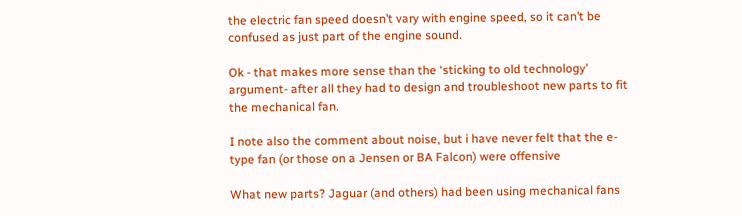the electric fan speed doesn’t vary with engine speed, so it can’t be confused as just part of the engine sound.

Ok - that makes more sense than the ‘sticking to old technology’ argument- after all they had to design and troubleshoot new parts to fit the mechanical fan.

I note also the comment about noise, but i have never felt that the e-type fan (or those on a Jensen or BA Falcon) were offensive

What new parts? Jaguar (and others) had been using mechanical fans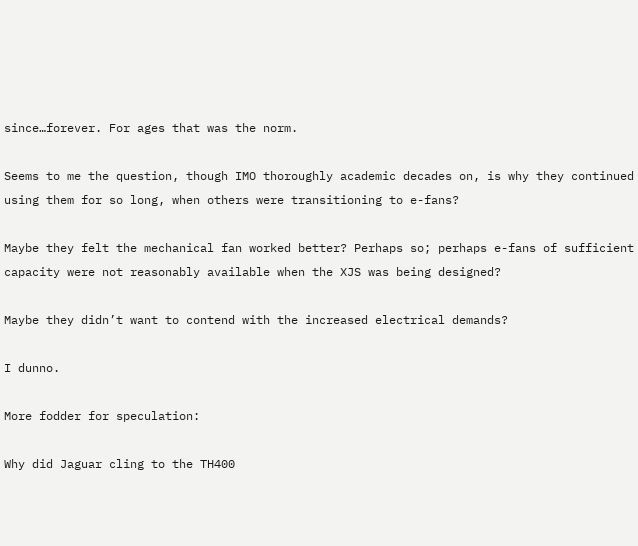since…forever. For ages that was the norm.

Seems to me the question, though IMO thoroughly academic decades on, is why they continued using them for so long, when others were transitioning to e-fans?

Maybe they felt the mechanical fan worked better? Perhaps so; perhaps e-fans of sufficient capacity were not reasonably available when the XJS was being designed?

Maybe they didn’t want to contend with the increased electrical demands?

I dunno.

More fodder for speculation:

Why did Jaguar cling to the TH400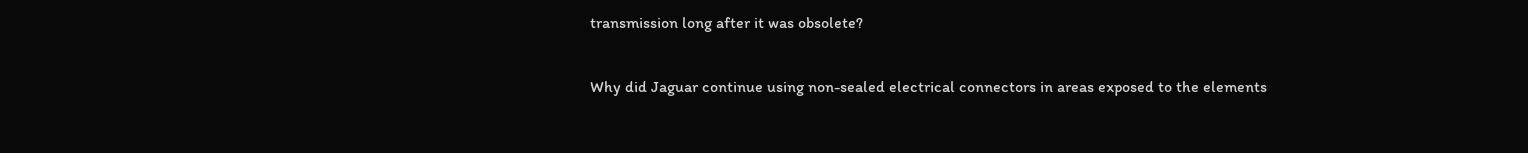transmission long after it was obsolete?

Why did Jaguar continue using non-sealed electrical connectors in areas exposed to the elements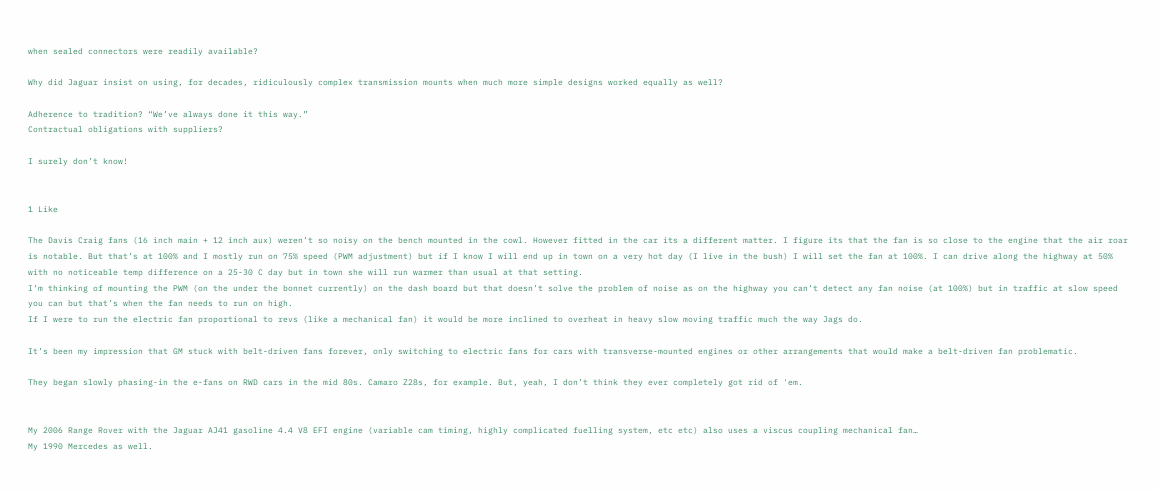when sealed connectors were readily available?

Why did Jaguar insist on using, for decades, ridiculously complex transmission mounts when much more simple designs worked equally as well?

Adherence to tradition? “We’ve always done it this way.”
Contractual obligations with suppliers?

I surely don’t know!


1 Like

The Davis Craig fans (16 inch main + 12 inch aux) weren’t so noisy on the bench mounted in the cowl. However fitted in the car its a different matter. I figure its that the fan is so close to the engine that the air roar is notable. But that’s at 100% and I mostly run on 75% speed (PWM adjustment) but if I know I will end up in town on a very hot day (I live in the bush) I will set the fan at 100%. I can drive along the highway at 50% with no noticeable temp difference on a 25-30 C day but in town she will run warmer than usual at that setting.
I’m thinking of mounting the PWM (on the under the bonnet currently) on the dash board but that doesn’t solve the problem of noise as on the highway you can’t detect any fan noise (at 100%) but in traffic at slow speed you can but that’s when the fan needs to run on high.
If I were to run the electric fan proportional to revs (like a mechanical fan) it would be more inclined to overheat in heavy slow moving traffic much the way Jags do.

It’s been my impression that GM stuck with belt-driven fans forever, only switching to electric fans for cars with transverse-mounted engines or other arrangements that would make a belt-driven fan problematic.

They began slowly phasing-in the e-fans on RWD cars in the mid 80s. Camaro Z28s, for example. But, yeah, I don’t think they ever completely got rid of 'em.


My 2006 Range Rover with the Jaguar AJ41 gasoline 4.4 V8 EFI engine (variable cam timing, highly complicated fuelling system, etc etc) also uses a viscus coupling mechanical fan…
My 1990 Mercedes as well.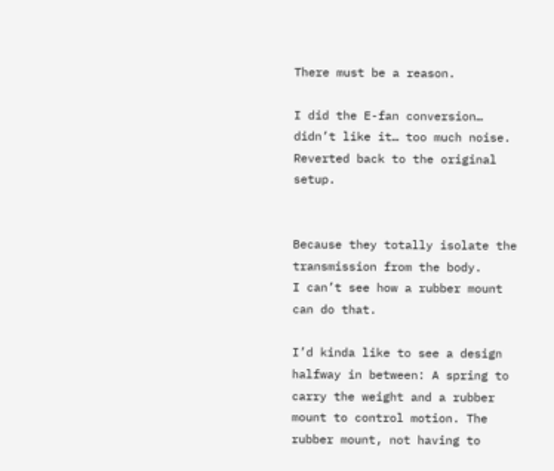There must be a reason.

I did the E-fan conversion… didn’t like it… too much noise. Reverted back to the original setup.


Because they totally isolate the transmission from the body.
I can’t see how a rubber mount can do that.

I’d kinda like to see a design halfway in between: A spring to carry the weight and a rubber mount to control motion. The rubber mount, not having to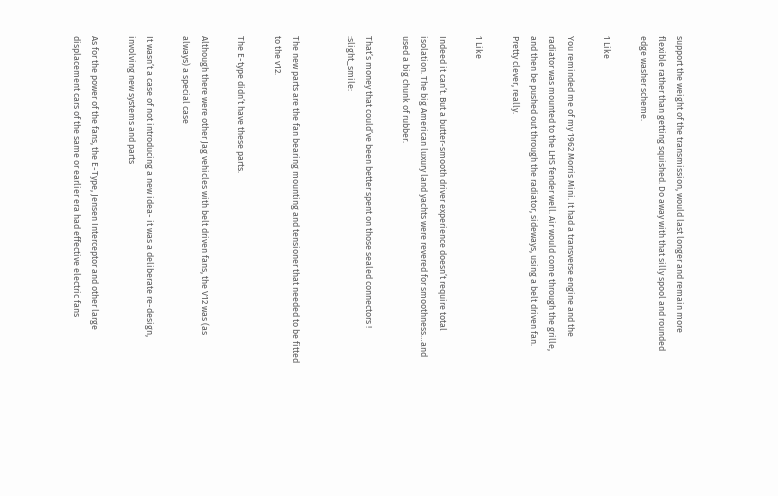support the weight of the transmission, would last longer and remain more flexible rather than getting squished. Do away with that silly spool and rounded edge washer scheme.

1 Like

You reminded me of my 1962 Morris Mini. It had a transverse engine and the radiator was mounted to the LHS fender well. Air would come through the grille, and then be pushed out through the radiator, sideways, using a belt driven fan. Pretty clever, really.

1 Like

Indeed it can’t. But a butter-smooth driver experience doesn’t require total isolation. The big American luxury land yachts were revered for smoothness…and used a big chunk of rubber.

That’s money that could’ve been better spent on those sealed connectors ! :slight_smile:


The new parts are the fan bearing mounting and tensioner that needed to be fitted to the v12.

The E-type didn’t have these parts.

Although there were other Jag vehicles with belt driven fans, the V12 was (as always) a special case

It wasn’t a case of not introducing a new idea- it was a deliberate re-design, involving new systems and parts

As for the power of the fans, the E-Type, Jensen Interceptor and other large displacement cars of the same or earlier era had effective electric fans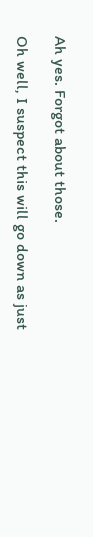Ah yes. Forgot about those.

Oh well, I suspect this will go down as just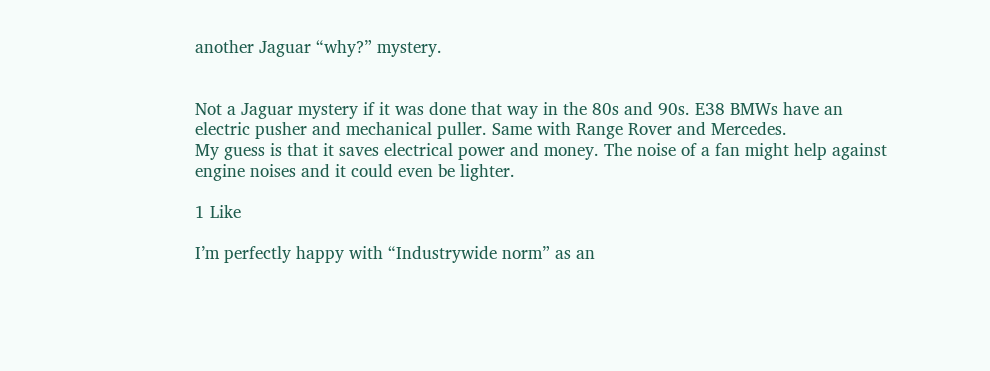another Jaguar “why?” mystery.


Not a Jaguar mystery if it was done that way in the 80s and 90s. E38 BMWs have an electric pusher and mechanical puller. Same with Range Rover and Mercedes.
My guess is that it saves electrical power and money. The noise of a fan might help against engine noises and it could even be lighter.

1 Like

I’m perfectly happy with “Industrywide norm” as an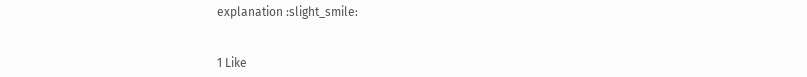explanation :slight_smile:


1 Like